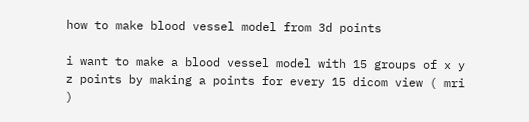how to make blood vessel model from 3d points

i want to make a blood vessel model with 15 groups of x y z points by making a points for every 15 dicom view ( mri )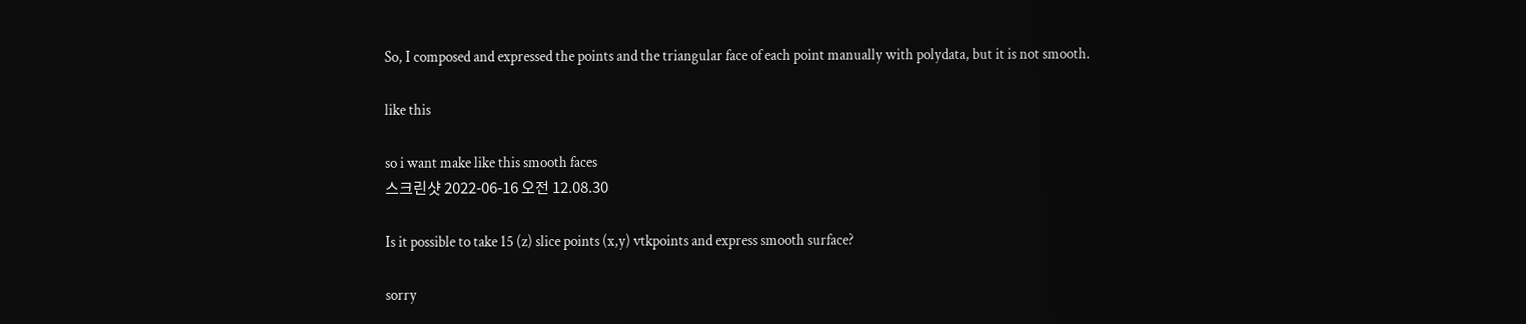So, I composed and expressed the points and the triangular face of each point manually with polydata, but it is not smooth.

like this

so i want make like this smooth faces
스크린샷 2022-06-16 오전 12.08.30

Is it possible to take 15 (z) slice points (x,y) vtkpoints and express smooth surface?

sorry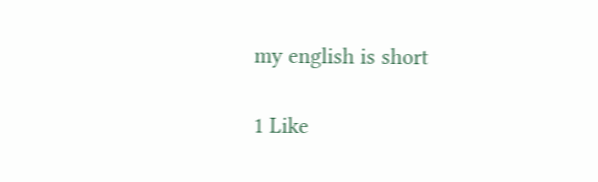my english is short

1 Like